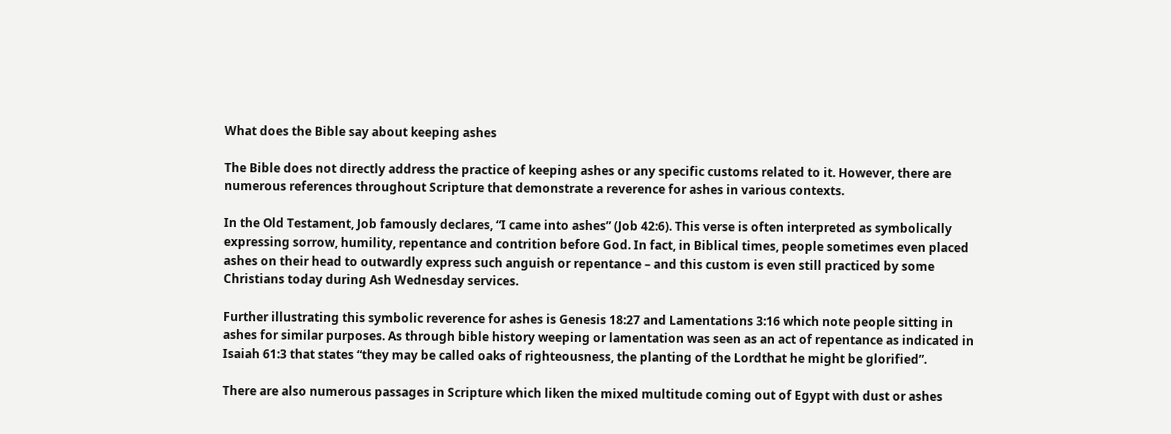What does the Bible say about keeping ashes

The Bible does not directly address the practice of keeping ashes or any specific customs related to it. However, there are numerous references throughout Scripture that demonstrate a reverence for ashes in various contexts.

In the Old Testament, Job famously declares, “I came into ashes” (Job 42:6). This verse is often interpreted as symbolically expressing sorrow, humility, repentance and contrition before God. In fact, in Biblical times, people sometimes even placed ashes on their head to outwardly express such anguish or repentance – and this custom is even still practiced by some Christians today during Ash Wednesday services.

Further illustrating this symbolic reverence for ashes is Genesis 18:27 and Lamentations 3:16 which note people sitting in ashes for similar purposes. As through bible history weeping or lamentation was seen as an act of repentance as indicated in Isaiah 61:3 that states “they may be called oaks of righteousness, the planting of the Lordthat he might be glorified”.

There are also numerous passages in Scripture which liken the mixed multitude coming out of Egypt with dust or ashes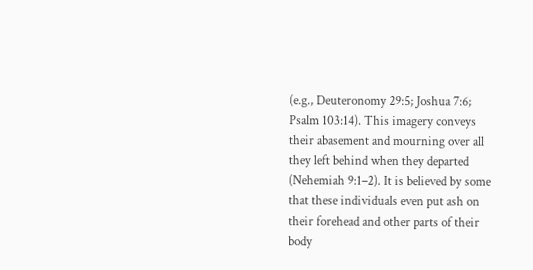(e.g., Deuteronomy 29:5; Joshua 7:6; Psalm 103:14). This imagery conveys their abasement and mourning over all they left behind when they departed (Nehemiah 9:1–2). It is believed by some that these individuals even put ash on their forehead and other parts of their body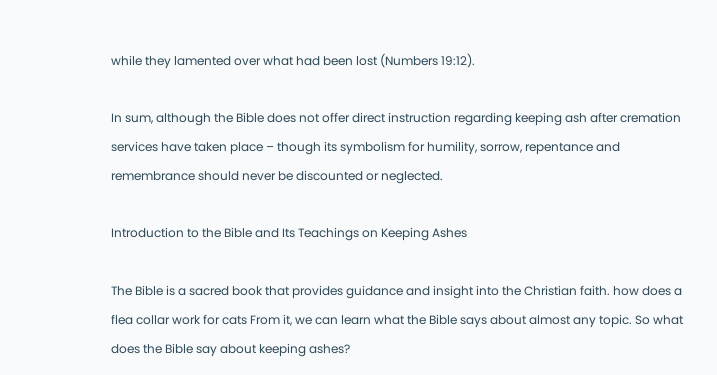while they lamented over what had been lost (Numbers 19:12).

In sum, although the Bible does not offer direct instruction regarding keeping ash after cremation services have taken place – though its symbolism for humility, sorrow, repentance and remembrance should never be discounted or neglected.

Introduction to the Bible and Its Teachings on Keeping Ashes

The Bible is a sacred book that provides guidance and insight into the Christian faith. how does a flea collar work for cats From it, we can learn what the Bible says about almost any topic. So what does the Bible say about keeping ashes?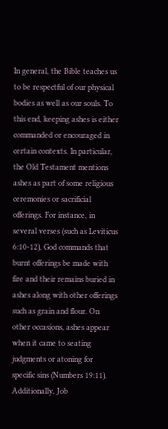In general, the Bible teaches us to be respectful of our physical bodies as well as our souls. To this end, keeping ashes is either commanded or encouraged in certain contexts. In particular, the Old Testament mentions ashes as part of some religious ceremonies or sacrificial offerings. For instance, in several verses (such as Leviticus 6:10-12), God commands that burnt offerings be made with fire and their remains buried in ashes along with other offerings such as grain and flour. On other occasions, ashes appear when it came to seating judgments or atoning for specific sins (Numbers 19:11). Additionally, Job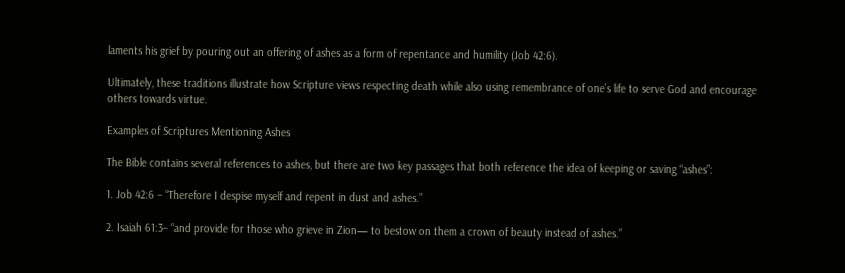laments his grief by pouring out an offering of ashes as a form of repentance and humility (Job 42:6).

Ultimately, these traditions illustrate how Scripture views respecting death while also using remembrance of one’s life to serve God and encourage others towards virtue.

Examples of Scriptures Mentioning Ashes

The Bible contains several references to ashes, but there are two key passages that both reference the idea of keeping or saving “ashes”:

1. Job 42:6 – “Therefore I despise myself and repent in dust and ashes.”

2. Isaiah 61:3– “and provide for those who grieve in Zion— to bestow on them a crown of beauty instead of ashes.”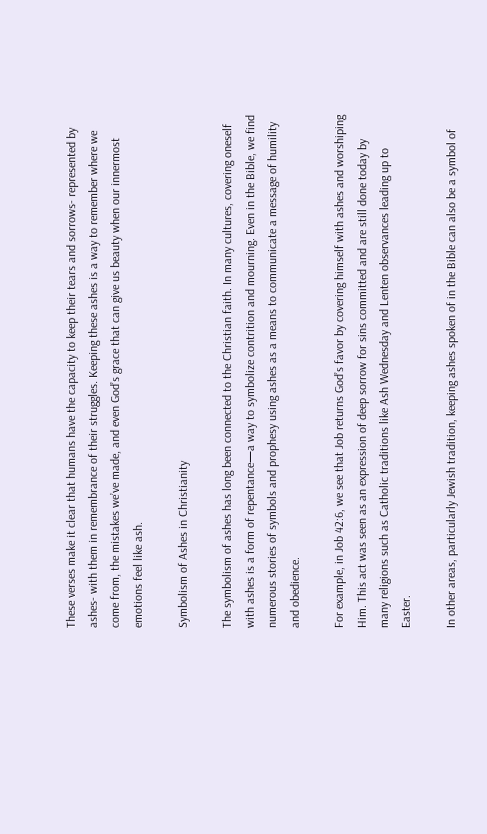These verses make it clear that humans have the capacity to keep their tears and sorrows- represented by ashes- with them in remembrance of their struggles. Keeping these ashes is a way to remember where we come from, the mistakes we’ve made, and even God’s grace that can give us beauty when our innermost emotions feel like ash.

Symbolism of Ashes in Christianity

The symbolism of ashes has long been connected to the Christian faith. In many cultures, covering oneself with ashes is a form of repentance—a way to symbolize contrition and mourning. Even in the Bible, we find numerous stories of symbols and prophesy using ashes as a means to communicate a message of humility and obedience.

For example, in Job 42:6, we see that Job returns God’s favor by covering himself with ashes and worshiping Him. This act was seen as an expression of deep sorrow for sins committed and are still done today by many religions such as Catholic traditions like Ash Wednesday and Lenten observances leading up to Easter.

In other areas, particularly Jewish tradition, keeping ashes spoken of in the Bible can also be a symbol of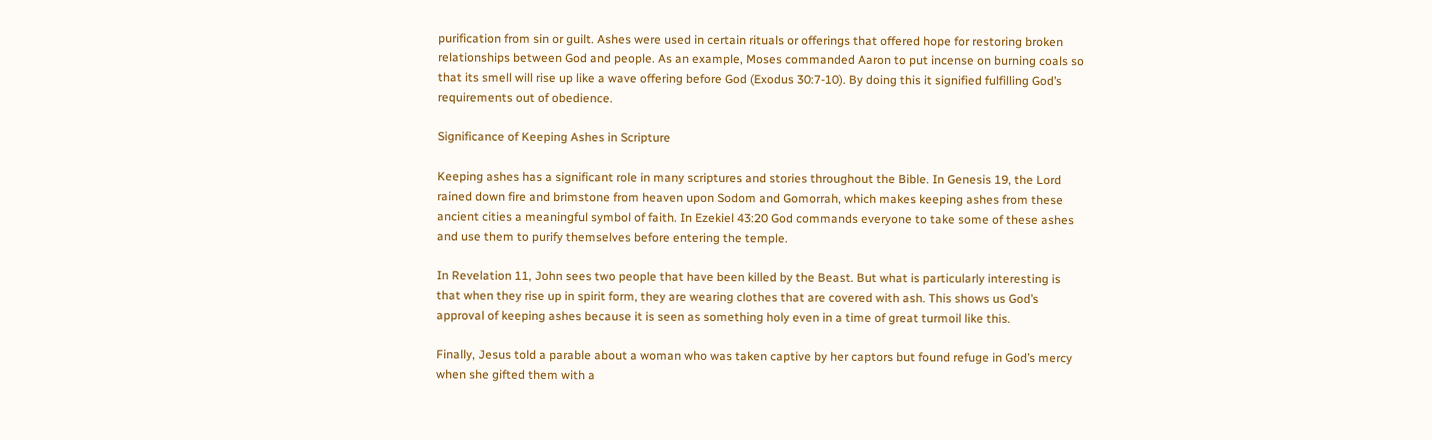purification from sin or guilt. Ashes were used in certain rituals or offerings that offered hope for restoring broken relationships between God and people. As an example, Moses commanded Aaron to put incense on burning coals so that its smell will rise up like a wave offering before God (Exodus 30:7-10). By doing this it signified fulfilling God’s requirements out of obedience.

Significance of Keeping Ashes in Scripture

Keeping ashes has a significant role in many scriptures and stories throughout the Bible. In Genesis 19, the Lord rained down fire and brimstone from heaven upon Sodom and Gomorrah, which makes keeping ashes from these ancient cities a meaningful symbol of faith. In Ezekiel 43:20 God commands everyone to take some of these ashes and use them to purify themselves before entering the temple.

In Revelation 11, John sees two people that have been killed by the Beast. But what is particularly interesting is that when they rise up in spirit form, they are wearing clothes that are covered with ash. This shows us God’s approval of keeping ashes because it is seen as something holy even in a time of great turmoil like this.

Finally, Jesus told a parable about a woman who was taken captive by her captors but found refuge in God’s mercy when she gifted them with a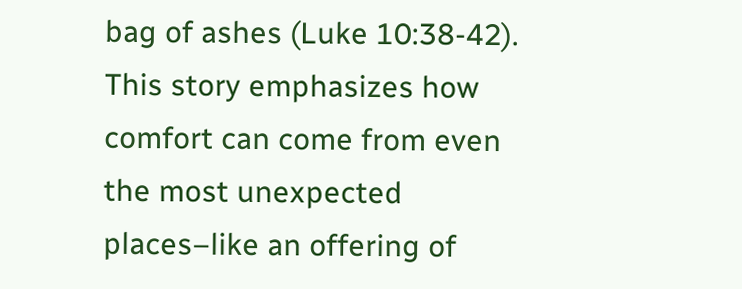bag of ashes (Luke 10:38-42). This story emphasizes how comfort can come from even the most unexpected places–like an offering of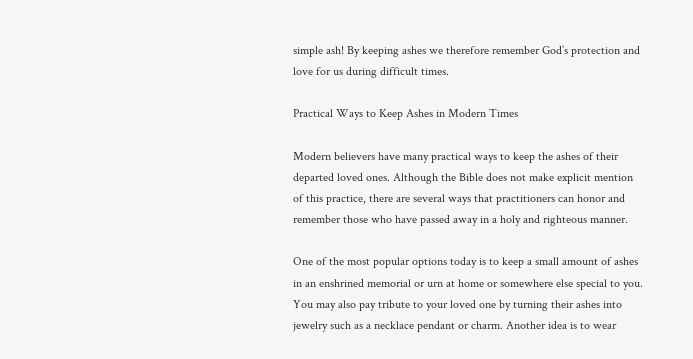simple ash! By keeping ashes we therefore remember God’s protection and love for us during difficult times.

Practical Ways to Keep Ashes in Modern Times

Modern believers have many practical ways to keep the ashes of their departed loved ones. Although the Bible does not make explicit mention of this practice, there are several ways that practitioners can honor and remember those who have passed away in a holy and righteous manner.

One of the most popular options today is to keep a small amount of ashes in an enshrined memorial or urn at home or somewhere else special to you. You may also pay tribute to your loved one by turning their ashes into jewelry such as a necklace pendant or charm. Another idea is to wear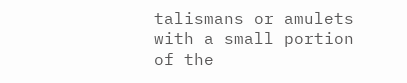talismans or amulets with a small portion of the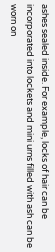ashes sealed inside. For example, locks of hair can be incorporated into lockets and mini urns filled with ash can be worn on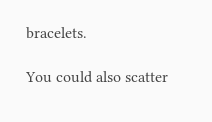bracelets.

You could also scatter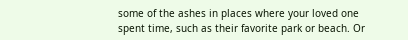some of the ashes in places where your loved one spent time, such as their favorite park or beach. Or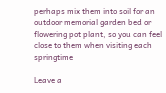perhaps mix them into soil for an outdoor memorial garden bed or flowering pot plant, so you can feel close to them when visiting each springtime

Leave a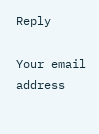Reply

Your email address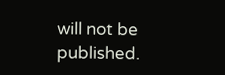will not be published.